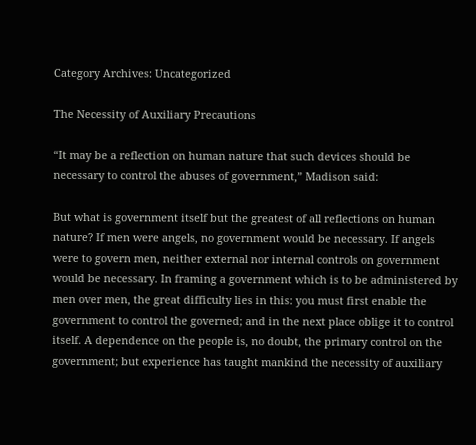Category Archives: Uncategorized

The Necessity of Auxiliary Precautions

“It may be a reflection on human nature that such devices should be necessary to control the abuses of government,” Madison said:

But what is government itself but the greatest of all reflections on human nature? If men were angels, no government would be necessary. If angels were to govern men, neither external nor internal controls on government would be necessary. In framing a government which is to be administered by men over men, the great difficulty lies in this: you must first enable the government to control the governed; and in the next place oblige it to control itself. A dependence on the people is, no doubt, the primary control on the government; but experience has taught mankind the necessity of auxiliary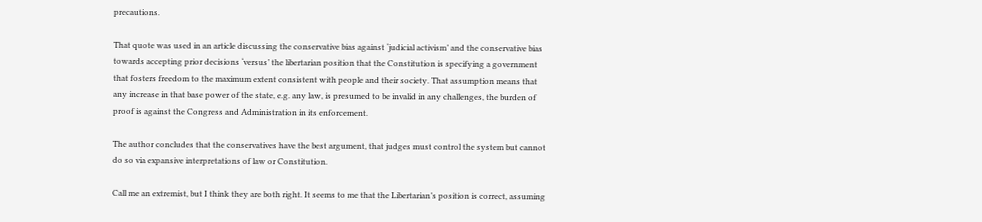precautions.

That quote was used in an article discussing the conservative bias against ‘judicial activism’ and the conservative bias towards accepting prior decisions ‘versus’ the libertarian position that the Constitution is specifying a government that fosters freedom to the maximum extent consistent with people and their society. That assumption means that any increase in that base power of the state, e.g. any law, is presumed to be invalid in any challenges, the burden of proof is against the Congress and Administration in its enforcement.

The author concludes that the conservatives have the best argument, that judges must control the system but cannot do so via expansive interpretations of law or Constitution.

Call me an extremist, but I think they are both right. It seems to me that the Libertarian’s position is correct, assuming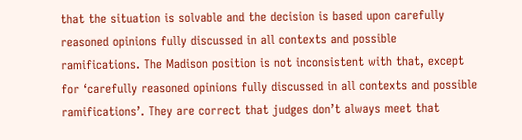that the situation is solvable and the decision is based upon carefully reasoned opinions fully discussed in all contexts and possible ramifications. The Madison position is not inconsistent with that, except for ‘carefully reasoned opinions fully discussed in all contexts and possible ramifications’. They are correct that judges don’t always meet that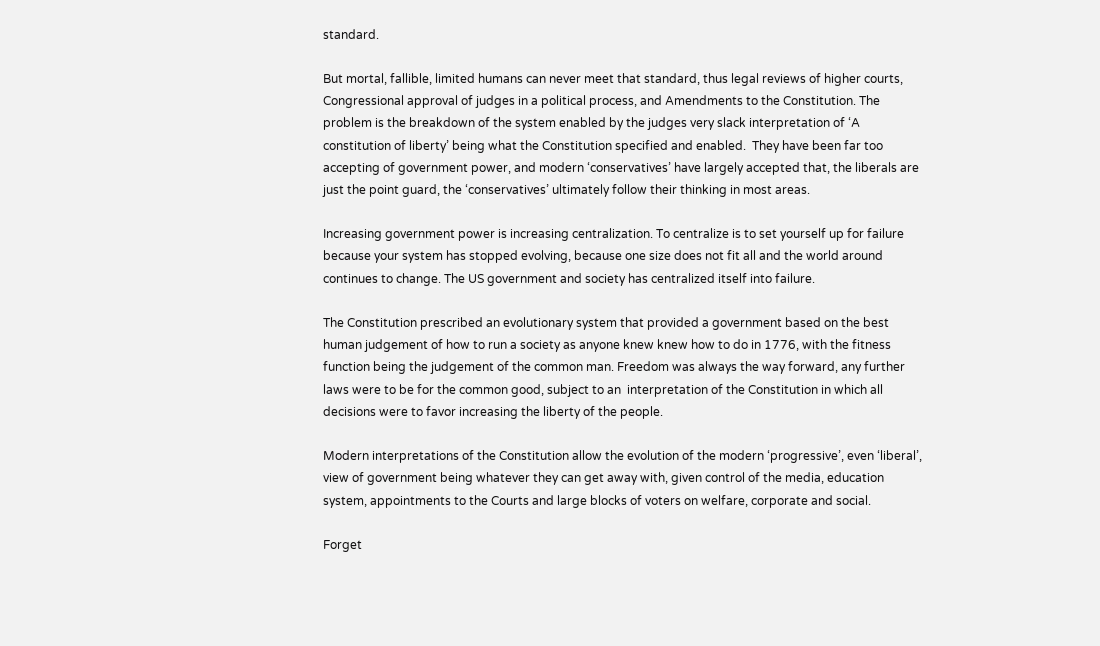standard.

But mortal, fallible, limited humans can never meet that standard, thus legal reviews of higher courts, Congressional approval of judges in a political process, and Amendments to the Constitution. The problem is the breakdown of the system enabled by the judges very slack interpretation of ‘A constitution of liberty’ being what the Constitution specified and enabled.  They have been far too accepting of government power, and modern ‘conservatives’ have largely accepted that, the liberals are just the point guard, the ‘conservatives’ ultimately follow their thinking in most areas.

Increasing government power is increasing centralization. To centralize is to set yourself up for failure because your system has stopped evolving, because one size does not fit all and the world around continues to change. The US government and society has centralized itself into failure.

The Constitution prescribed an evolutionary system that provided a government based on the best human judgement of how to run a society as anyone knew knew how to do in 1776, with the fitness function being the judgement of the common man. Freedom was always the way forward, any further laws were to be for the common good, subject to an  interpretation of the Constitution in which all decisions were to favor increasing the liberty of the people.

Modern interpretations of the Constitution allow the evolution of the modern ‘progressive’, even ‘liberal’, view of government being whatever they can get away with, given control of the media, education system, appointments to the Courts and large blocks of voters on welfare, corporate and social.

Forget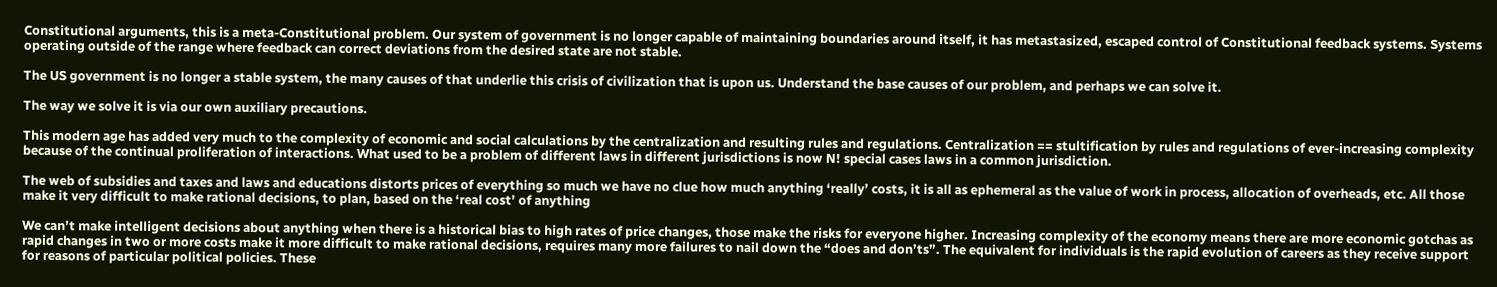Constitutional arguments, this is a meta-Constitutional problem. Our system of government is no longer capable of maintaining boundaries around itself, it has metastasized, escaped control of Constitutional feedback systems. Systems operating outside of the range where feedback can correct deviations from the desired state are not stable.

The US government is no longer a stable system, the many causes of that underlie this crisis of civilization that is upon us. Understand the base causes of our problem, and perhaps we can solve it.

The way we solve it is via our own auxiliary precautions.

This modern age has added very much to the complexity of economic and social calculations by the centralization and resulting rules and regulations. Centralization == stultification by rules and regulations of ever-increasing complexity because of the continual proliferation of interactions. What used to be a problem of different laws in different jurisdictions is now N! special cases laws in a common jurisdiction.

The web of subsidies and taxes and laws and educations distorts prices of everything so much we have no clue how much anything ‘really’ costs, it is all as ephemeral as the value of work in process, allocation of overheads, etc. All those make it very difficult to make rational decisions, to plan, based on the ‘real cost’ of anything

We can’t make intelligent decisions about anything when there is a historical bias to high rates of price changes, those make the risks for everyone higher. Increasing complexity of the economy means there are more economic gotchas as rapid changes in two or more costs make it more difficult to make rational decisions, requires many more failures to nail down the “does and don’ts”. The equivalent for individuals is the rapid evolution of careers as they receive support for reasons of particular political policies. These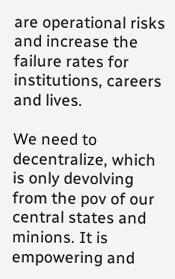are operational risks and increase the failure rates for institutions, careers and lives.

We need to decentralize, which is only devolving from the pov of our central states and minions. It is empowering and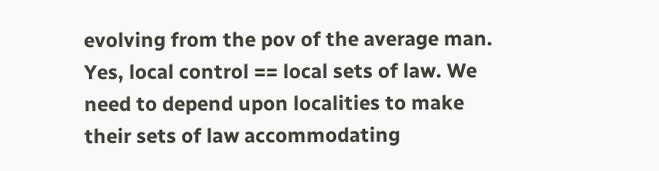evolving from the pov of the average man. Yes, local control == local sets of law. We need to depend upon localities to make their sets of law accommodating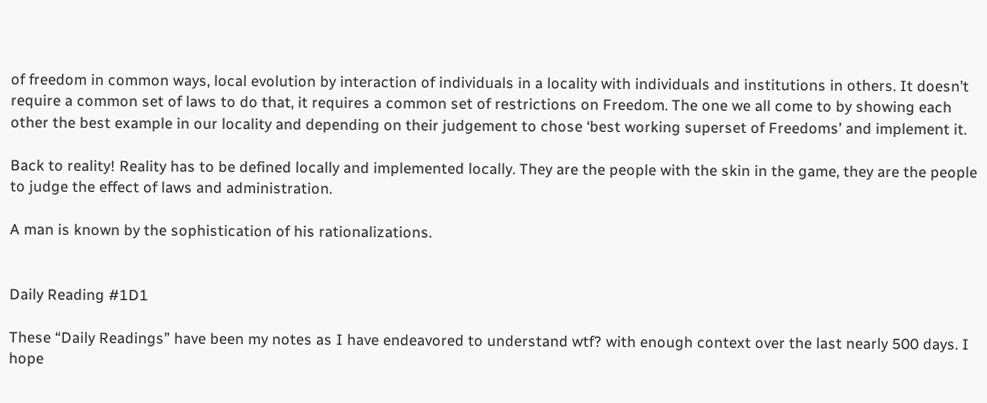of freedom in common ways, local evolution by interaction of individuals in a locality with individuals and institutions in others. It doesn’t require a common set of laws to do that, it requires a common set of restrictions on Freedom. The one we all come to by showing each other the best example in our locality and depending on their judgement to chose ‘best working superset of Freedoms’ and implement it.

Back to reality! Reality has to be defined locally and implemented locally. They are the people with the skin in the game, they are the people to judge the effect of laws and administration.

A man is known by the sophistication of his rationalizations.


Daily Reading #1D1

These “Daily Readings” have been my notes as I have endeavored to understand wtf? with enough context over the last nearly 500 days. I hope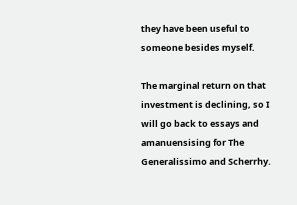they have been useful to someone besides myself.

The marginal return on that investment is declining, so I will go back to essays and amanuensising for The Generalissimo and Scherrhy.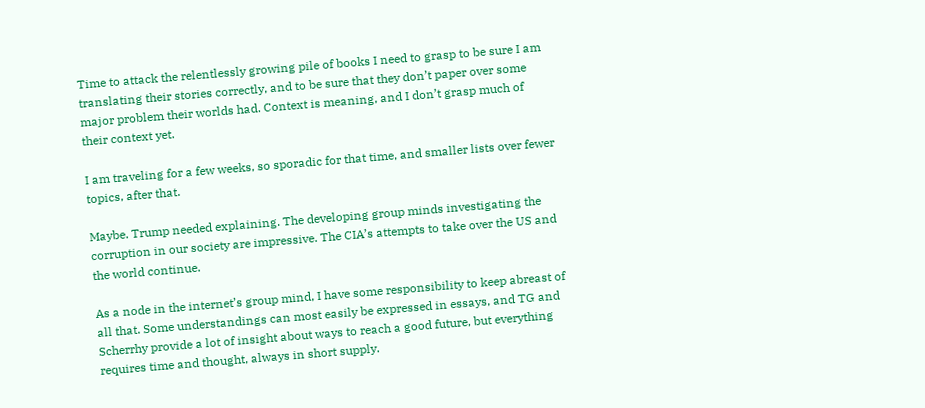Time to attack the relentlessly growing pile of books I need to grasp to be sure I am translating their stories correctly, and to be sure that they don’t paper over some major problem their worlds had. Context is meaning, and I don’t grasp much of their context yet.

I am traveling for a few weeks, so sporadic for that time, and smaller lists over fewer topics, after that.

Maybe. Trump needed explaining. The developing group minds investigating the corruption in our society are impressive. The CIA’s attempts to take over the US and the world continue.

As a node in the internet’s group mind, I have some responsibility to keep abreast of all that. Some understandings can most easily be expressed in essays, and TG and Scherrhy provide a lot of insight about ways to reach a good future, but everything requires time and thought, always in short supply.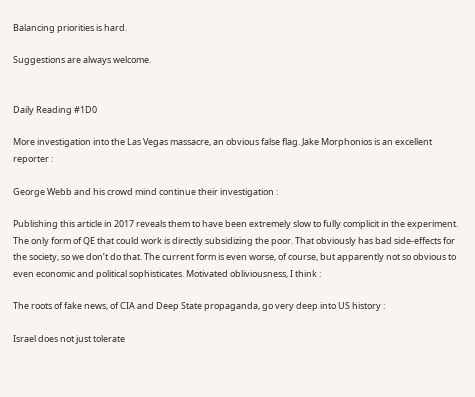Balancing priorities is hard.

Suggestions are always welcome.


Daily Reading #1D0

More investigation into the Las Vegas massacre, an obvious false flag. Jake Morphonios is an excellent reporter :

George Webb and his crowd mind continue their investigation :

Publishing this article in 2017 reveals them to have been extremely slow to fully complicit in the experiment. The only form of QE that could work is directly subsidizing the poor. That obviously has bad side-effects for the society, so we don’t do that. The current form is even worse, of course, but apparently not so obvious to even economic and political sophisticates. Motivated obliviousness, I think :

The roots of fake news, of CIA and Deep State propaganda, go very deep into US history :

Israel does not just tolerate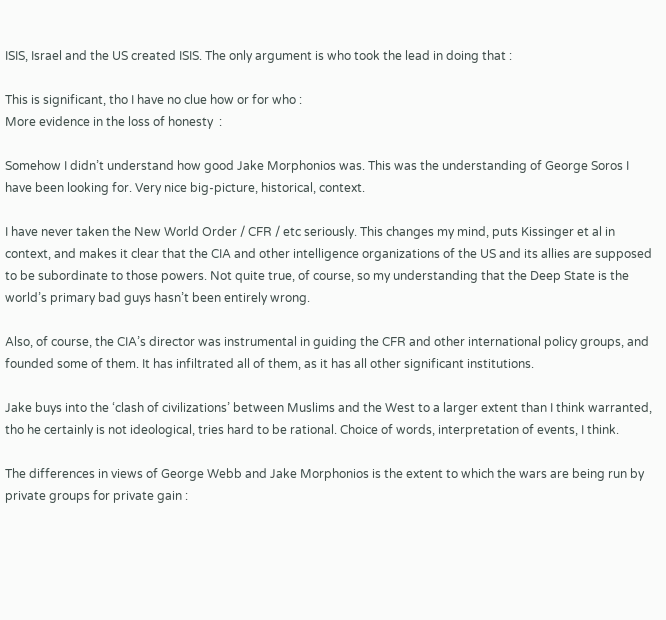ISIS, Israel and the US created ISIS. The only argument is who took the lead in doing that :

This is significant, tho I have no clue how or for who :
More evidence in the loss of honesty  :

Somehow I didn’t understand how good Jake Morphonios was. This was the understanding of George Soros I have been looking for. Very nice big-picture, historical, context.

I have never taken the New World Order / CFR / etc seriously. This changes my mind, puts Kissinger et al in context, and makes it clear that the CIA and other intelligence organizations of the US and its allies are supposed to be subordinate to those powers. Not quite true, of course, so my understanding that the Deep State is the world’s primary bad guys hasn’t been entirely wrong.

Also, of course, the CIA’s director was instrumental in guiding the CFR and other international policy groups, and founded some of them. It has infiltrated all of them, as it has all other significant institutions.

Jake buys into the ‘clash of civilizations’ between Muslims and the West to a larger extent than I think warranted, tho he certainly is not ideological, tries hard to be rational. Choice of words, interpretation of events, I think.

The differences in views of George Webb and Jake Morphonios is the extent to which the wars are being run by private groups for private gain :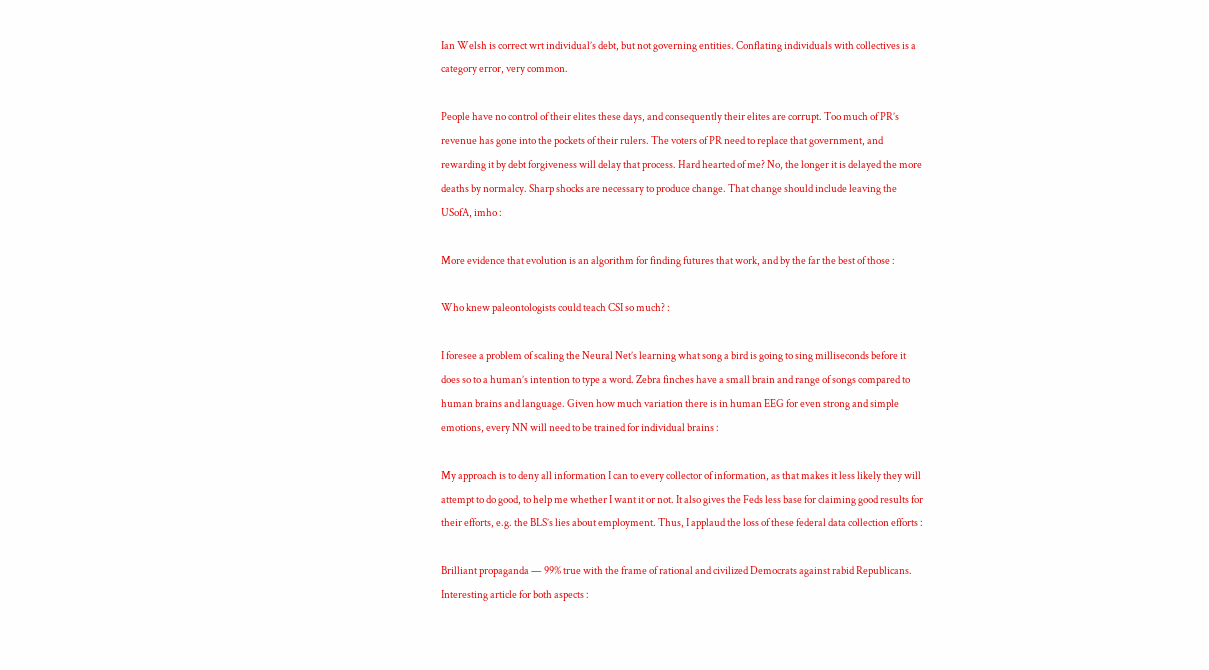Ian Welsh is correct wrt individual’s debt, but not governing entities. Conflating individuals with collectives is a category error, very common.

People have no control of their elites these days, and consequently their elites are corrupt. Too much of PR’s revenue has gone into the pockets of their rulers. The voters of PR need to replace that government, and rewarding it by debt forgiveness will delay that process. Hard hearted of me? No, the longer it is delayed the more deaths by normalcy. Sharp shocks are necessary to produce change. That change should include leaving the USofA, imho :

More evidence that evolution is an algorithm for finding futures that work, and by the far the best of those :

Who knew paleontologists could teach CSI so much? :

I foresee a problem of scaling the Neural Net’s learning what song a bird is going to sing milliseconds before it does so to a human’s intention to type a word. Zebra finches have a small brain and range of songs compared to human brains and language. Given how much variation there is in human EEG for even strong and simple emotions, every NN will need to be trained for individual brains :

My approach is to deny all information I can to every collector of information, as that makes it less likely they will attempt to do good, to help me whether I want it or not. It also gives the Feds less base for claiming good results for their efforts, e.g. the BLS’s lies about employment. Thus, I applaud the loss of these federal data collection efforts :

Brilliant propaganda — 99% true with the frame of rational and civilized Democrats against rabid Republicans. Interesting article for both aspects :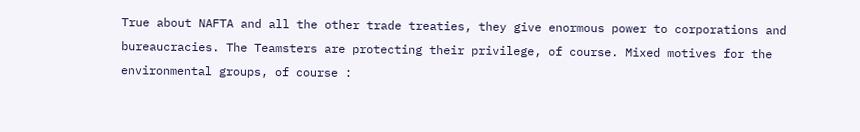True about NAFTA and all the other trade treaties, they give enormous power to corporations and bureaucracies. The Teamsters are protecting their privilege, of course. Mixed motives for the environmental groups, of course :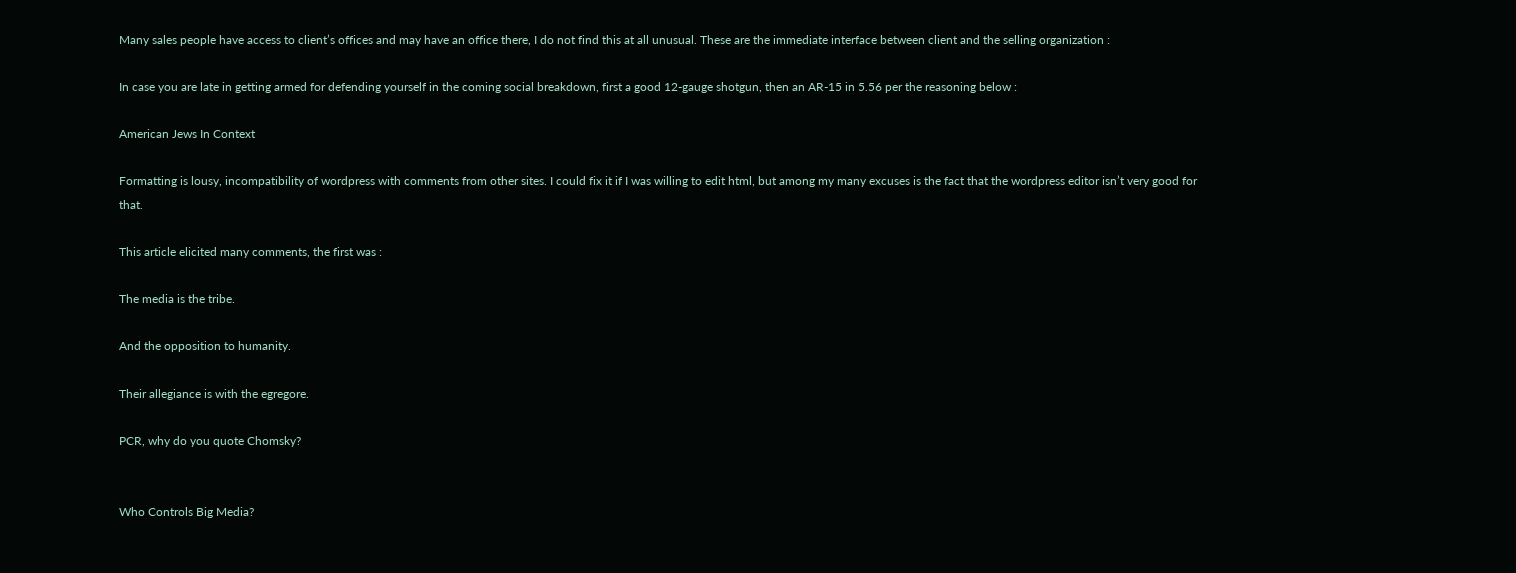Many sales people have access to client’s offices and may have an office there, I do not find this at all unusual. These are the immediate interface between client and the selling organization :

In case you are late in getting armed for defending yourself in the coming social breakdown, first a good 12-gauge shotgun, then an AR-15 in 5.56 per the reasoning below :

American Jews In Context

Formatting is lousy, incompatibility of wordpress with comments from other sites. I could fix it if I was willing to edit html, but among my many excuses is the fact that the wordpress editor isn’t very good for that.

This article elicited many comments, the first was :

The media is the tribe.

And the opposition to humanity.

Their allegiance is with the egregore.

PCR, why do you quote Chomsky?


Who Controls Big Media?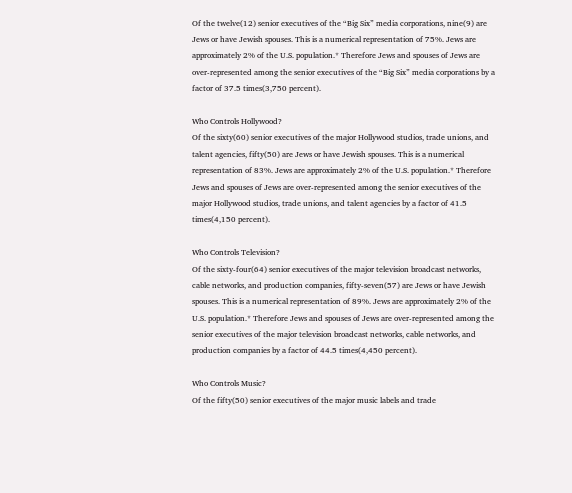Of the twelve(12) senior executives of the “Big Six” media corporations, nine(9) are Jews or have Jewish spouses. This is a numerical representation of 75%. Jews are approximately 2% of the U.S. population.* Therefore Jews and spouses of Jews are over-represented among the senior executives of the “Big Six” media corporations by a factor of 37.5 times(3,750 percent).

Who Controls Hollywood?
Of the sixty(60) senior executives of the major Hollywood studios, trade unions, and talent agencies, fifty(50) are Jews or have Jewish spouses. This is a numerical representation of 83%. Jews are approximately 2% of the U.S. population.* Therefore Jews and spouses of Jews are over-represented among the senior executives of the major Hollywood studios, trade unions, and talent agencies by a factor of 41.5 times(4,150 percent).

Who Controls Television?
Of the sixty-four(64) senior executives of the major television broadcast networks, cable networks, and production companies, fifty-seven(57) are Jews or have Jewish spouses. This is a numerical representation of 89%. Jews are approximately 2% of the U.S. population.* Therefore Jews and spouses of Jews are over-represented among the senior executives of the major television broadcast networks, cable networks, and production companies by a factor of 44.5 times(4,450 percent).

Who Controls Music?
Of the fifty(50) senior executives of the major music labels and trade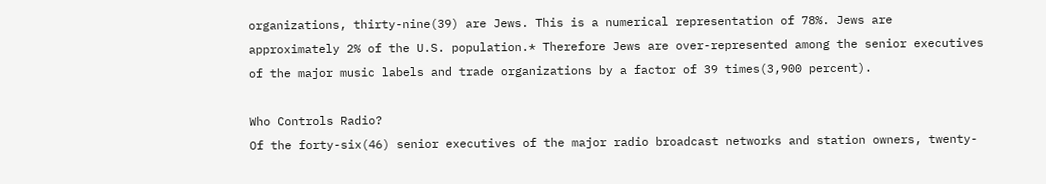organizations, thirty-nine(39) are Jews. This is a numerical representation of 78%. Jews are approximately 2% of the U.S. population.* Therefore Jews are over-represented among the senior executives of the major music labels and trade organizations by a factor of 39 times(3,900 percent).

Who Controls Radio?
Of the forty-six(46) senior executives of the major radio broadcast networks and station owners, twenty-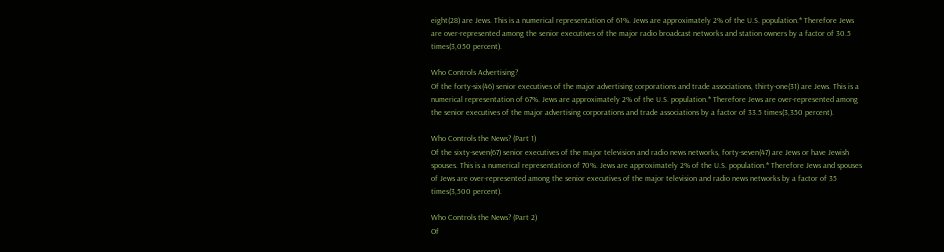eight(28) are Jews. This is a numerical representation of 61%. Jews are approximately 2% of the U.S. population.* Therefore Jews are over-represented among the senior executives of the major radio broadcast networks and station owners by a factor of 30.5 times(3,050 percent).

Who Controls Advertising?
Of the forty-six(46) senior executives of the major advertising corporations and trade associations, thirty-one(31) are Jews. This is a numerical representation of 67%. Jews are approximately 2% of the U.S. population.* Therefore Jews are over-represented among the senior executives of the major advertising corporations and trade associations by a factor of 33.5 times(3,350 percent).

Who Controls the News? (Part 1)
Of the sixty-seven(67) senior executives of the major television and radio news networks, forty-seven(47) are Jews or have Jewish spouses. This is a numerical representation of 70%. Jews are approximately 2% of the U.S. population.* Therefore Jews and spouses of Jews are over-represented among the senior executives of the major television and radio news networks by a factor of 35 times(3,500 percent).

Who Controls the News? (Part 2)
Of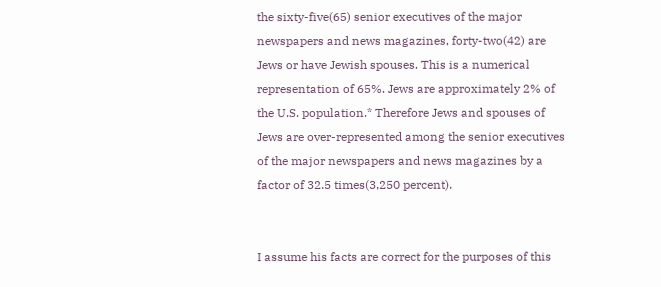the sixty-five(65) senior executives of the major newspapers and news magazines, forty-two(42) are Jews or have Jewish spouses. This is a numerical representation of 65%. Jews are approximately 2% of the U.S. population.* Therefore Jews and spouses of Jews are over-represented among the senior executives of the major newspapers and news magazines by a factor of 32.5 times(3,250 percent).


I assume his facts are correct for the purposes of this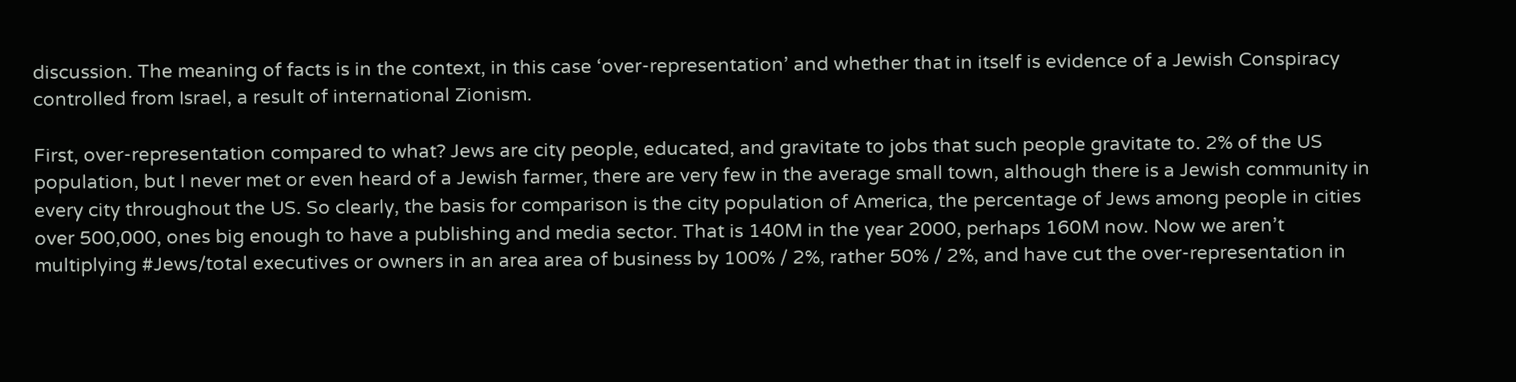discussion. The meaning of facts is in the context, in this case ‘over-representation’ and whether that in itself is evidence of a Jewish Conspiracy controlled from Israel, a result of international Zionism.

First, over-representation compared to what? Jews are city people, educated, and gravitate to jobs that such people gravitate to. 2% of the US population, but I never met or even heard of a Jewish farmer, there are very few in the average small town, although there is a Jewish community in every city throughout the US. So clearly, the basis for comparison is the city population of America, the percentage of Jews among people in cities over 500,000, ones big enough to have a publishing and media sector. That is 140M in the year 2000, perhaps 160M now. Now we aren’t multiplying #Jews/total executives or owners in an area area of business by 100% / 2%, rather 50% / 2%, and have cut the over-representation in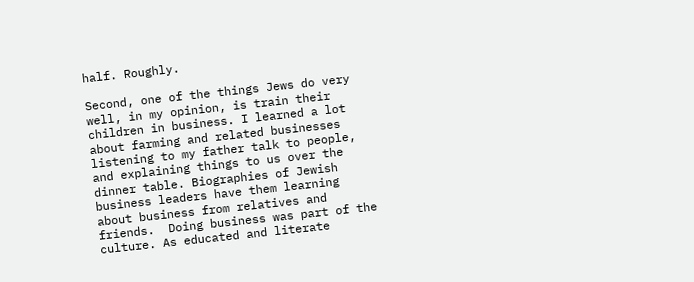half. Roughly.

Second, one of the things Jews do very well, in my opinion, is train their children in business. I learned a lot about farming and related businesses listening to my father talk to people, and explaining things to us over the dinner table. Biographies of Jewish business leaders have them learning about business from relatives and friends.  Doing business was part of the culture. As educated and literate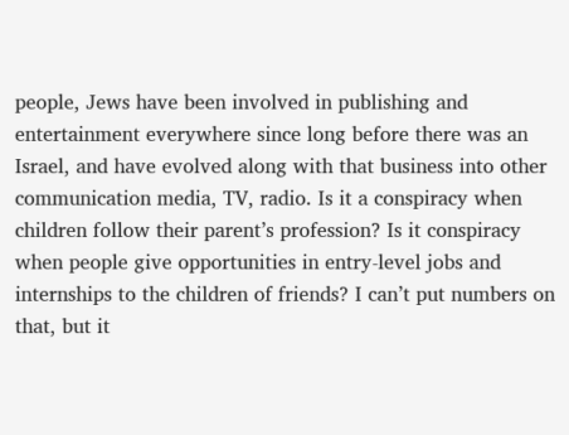people, Jews have been involved in publishing and entertainment everywhere since long before there was an Israel, and have evolved along with that business into other communication media, TV, radio. Is it a conspiracy when children follow their parent’s profession? Is it conspiracy when people give opportunities in entry-level jobs and internships to the children of friends? I can’t put numbers on that, but it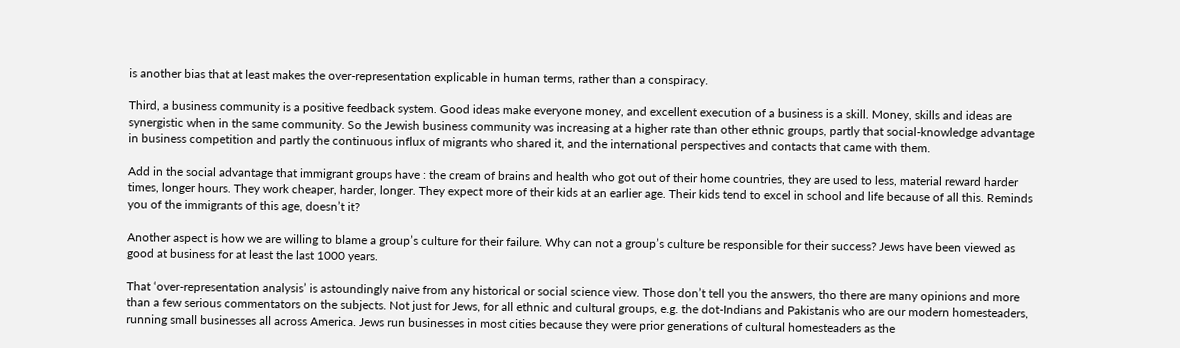is another bias that at least makes the over-representation explicable in human terms, rather than a conspiracy.

Third, a business community is a positive feedback system. Good ideas make everyone money, and excellent execution of a business is a skill. Money, skills and ideas are synergistic when in the same community. So the Jewish business community was increasing at a higher rate than other ethnic groups, partly that social-knowledge advantage in business competition and partly the continuous influx of migrants who shared it, and the international perspectives and contacts that came with them.

Add in the social advantage that immigrant groups have : the cream of brains and health who got out of their home countries, they are used to less, material reward harder times, longer hours. They work cheaper, harder, longer. They expect more of their kids at an earlier age. Their kids tend to excel in school and life because of all this. Reminds you of the immigrants of this age, doesn’t it?

Another aspect is how we are willing to blame a group’s culture for their failure. Why can not a group’s culture be responsible for their success? Jews have been viewed as good at business for at least the last 1000 years.

That ‘over-representation analysis’ is astoundingly naive from any historical or social science view. Those don’t tell you the answers, tho there are many opinions and more than a few serious commentators on the subjects. Not just for Jews, for all ethnic and cultural groups, e.g. the dot-Indians and Pakistanis who are our modern homesteaders, running small businesses all across America. Jews run businesses in most cities because they were prior generations of cultural homesteaders as the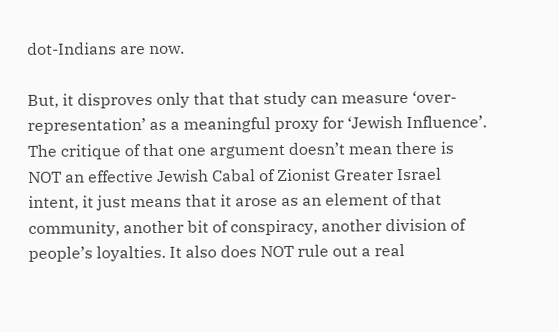dot-Indians are now.

But, it disproves only that that study can measure ‘over-representation’ as a meaningful proxy for ‘Jewish Influence’. The critique of that one argument doesn’t mean there is NOT an effective Jewish Cabal of Zionist Greater Israel intent, it just means that it arose as an element of that community, another bit of conspiracy, another division of people’s loyalties. It also does NOT rule out a real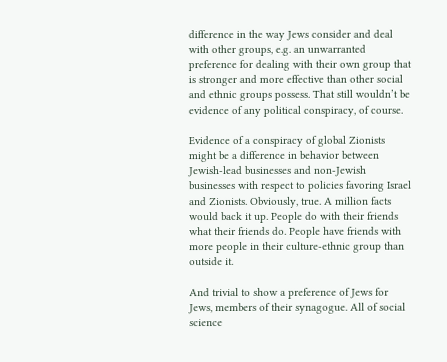difference in the way Jews consider and deal with other groups, e.g. an unwarranted preference for dealing with their own group that is stronger and more effective than other social and ethnic groups possess. That still wouldn’t be evidence of any political conspiracy, of course.

Evidence of a conspiracy of global Zionists might be a difference in behavior between Jewish-lead businesses and non-Jewish businesses with respect to policies favoring Israel and Zionists. Obviously, true. A million facts would back it up. People do with their friends what their friends do. People have friends with more people in their culture-ethnic group than outside it.

And trivial to show a preference of Jews for Jews, members of their synagogue. All of social science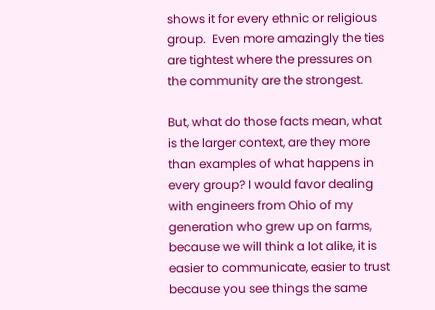shows it for every ethnic or religious group.  Even more amazingly the ties are tightest where the pressures on the community are the strongest.

But, what do those facts mean, what is the larger context, are they more than examples of what happens in every group? I would favor dealing with engineers from Ohio of my generation who grew up on farms, because we will think a lot alike, it is easier to communicate, easier to trust because you see things the same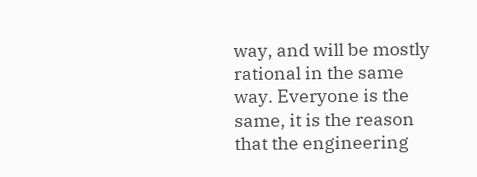way, and will be mostly rational in the same way. Everyone is the same, it is the reason that the engineering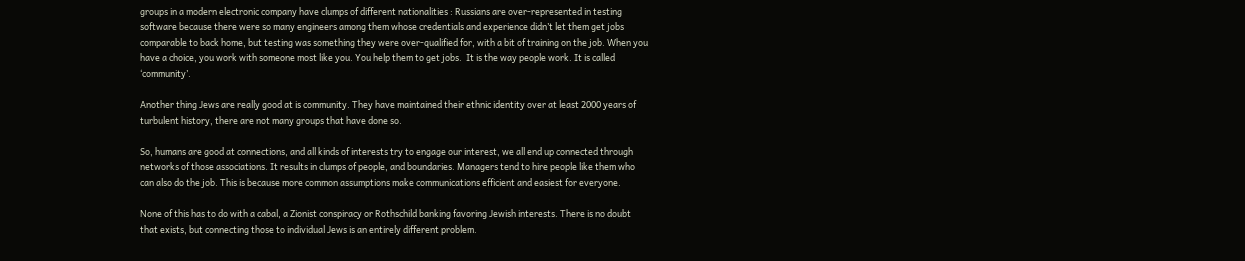groups in a modern electronic company have clumps of different nationalities : Russians are over-represented in testing software because there were so many engineers among them whose credentials and experience didn’t let them get jobs comparable to back home, but testing was something they were over-qualified for, with a bit of training on the job. When you have a choice, you work with someone most like you. You help them to get jobs.  It is the way people work. It is called ‘community’.

Another thing Jews are really good at is community. They have maintained their ethnic identity over at least 2000 years of turbulent history, there are not many groups that have done so.

So, humans are good at connections, and all kinds of interests try to engage our interest, we all end up connected through networks of those associations. It results in clumps of people, and boundaries. Managers tend to hire people like them who can also do the job. This is because more common assumptions make communications efficient and easiest for everyone.

None of this has to do with a cabal, a Zionist conspiracy or Rothschild banking favoring Jewish interests. There is no doubt that exists, but connecting those to individual Jews is an entirely different problem.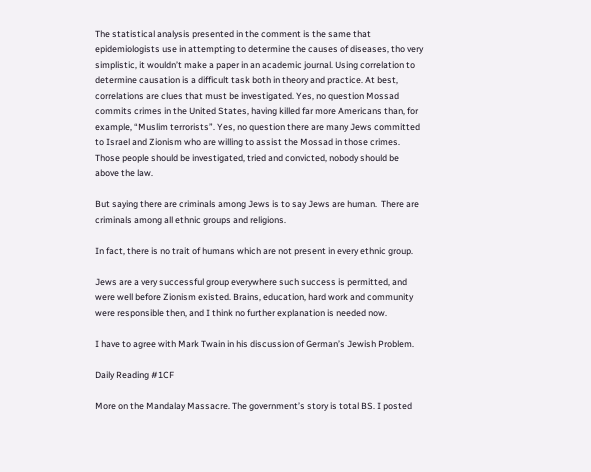The statistical analysis presented in the comment is the same that epidemiologists use in attempting to determine the causes of diseases, tho very simplistic, it wouldn’t make a paper in an academic journal. Using correlation to determine causation is a difficult task both in theory and practice. At best, correlations are clues that must be investigated. Yes, no question Mossad commits crimes in the United States, having killed far more Americans than, for example, “Muslim terrorists”. Yes, no question there are many Jews committed to Israel and Zionism who are willing to assist the Mossad in those crimes. Those people should be investigated, tried and convicted, nobody should be above the law.

But saying there are criminals among Jews is to say Jews are human.  There are criminals among all ethnic groups and religions.

In fact, there is no trait of humans which are not present in every ethnic group.

Jews are a very successful group everywhere such success is permitted, and were well before Zionism existed. Brains, education, hard work and community were responsible then, and I think no further explanation is needed now.

I have to agree with Mark Twain in his discussion of German’s Jewish Problem.

Daily Reading #1CF

More on the Mandalay Massacre. The government’s story is total BS. I posted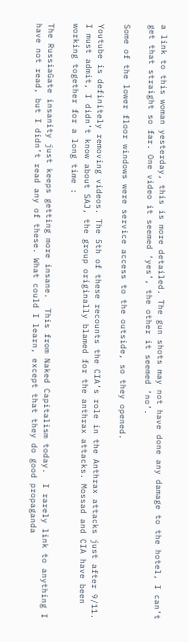a link to this woman yesterday, this is more detailed. The gun shots may not have done any damage to the hotel, I can’t get that straight so far. One video it seemed ‘yes’, the other it seemed ‘no’.

Some of the lower floor windows were service access to the outside, so they opened.

Youtube is definitely removing videos. The 5th of these recounts the CIA’s role in the Anthrax attacks just after 9/11. I must admit, I didn’t know about SAJ, the group originally blamed for the anthrax attacks. Mossad and CIA have been working together for a long time :

The RussiaGate insanity just keeps getting more insane.  This from Naked Capitalism today.  I rarely link to anything I have not read, but I didn’t read any of these. What could I learn, except that they do good propaganda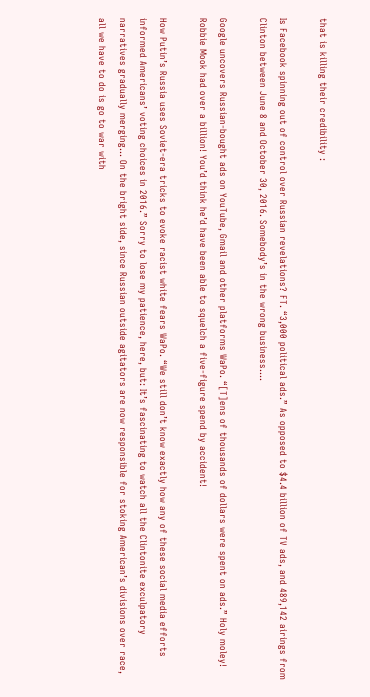that is killing their credibility :

Is Facebook spinning out of control over Russian revelations? FT. “3,000 political ads.” As opposed to $4.4 billion of TV ads, and 489,142 airings from Clinton between June 8 and October 30, 2016. Somebody’s in the wrong business….

Google uncovers Russian-bought ads on YouTube, Gmail and other platforms WaPo. “[T]ens of thousands of dollars were spent on ads.” Holy moley! Robbie Mook had over a billion! You’d think he’d have been able to squelch a five-figure spend by accident!

How Putin’s Russia uses Soviet-era tricks to evoke racist white fears WaPo. “We still don’t know exactly how any of these social media efforts informed Americans’ voting choices in 2016.” Sorry to lose my patience, here, but: It’s fascinating to watch all the Clintonite exculpatory narratives gradually merging… On the bright side, since Russian outside agitators are now responsible for stoking American’s divisions over race, all we have to do is go to war with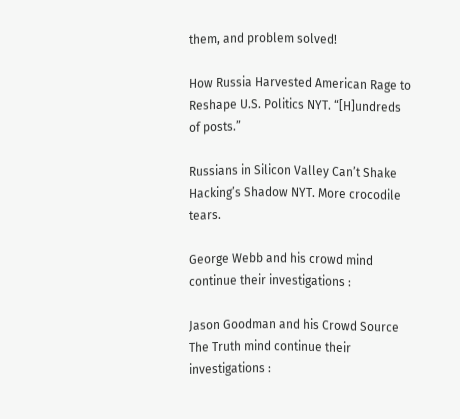them, and problem solved!

How Russia Harvested American Rage to Reshape U.S. Politics NYT. “[H]undreds of posts.”

Russians in Silicon Valley Can’t Shake Hacking’s Shadow NYT. More crocodile tears.

George Webb and his crowd mind continue their investigations :

Jason Goodman and his Crowd Source The Truth mind continue their investigations :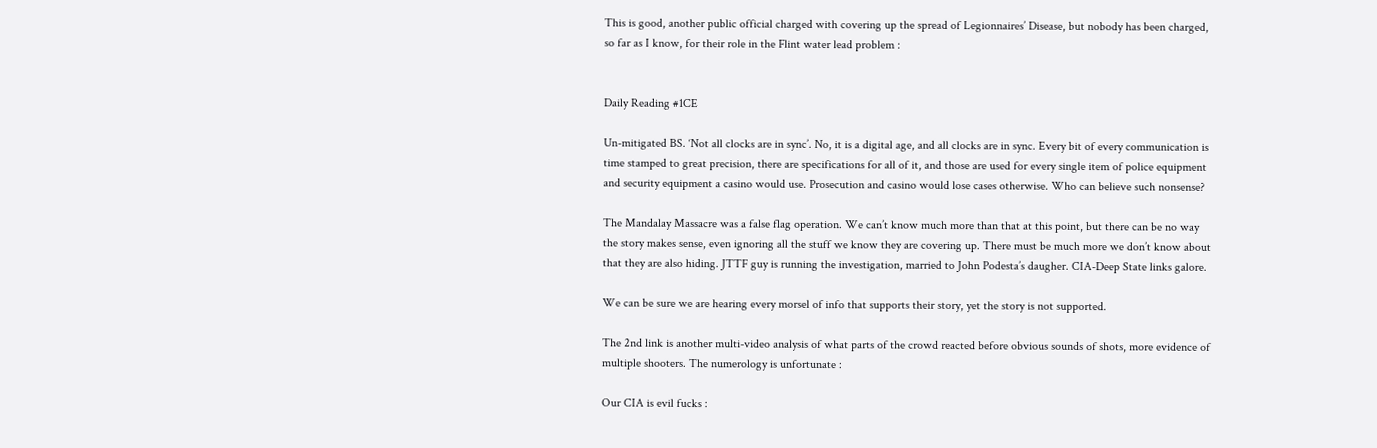This is good, another public official charged with covering up the spread of Legionnaires’ Disease, but nobody has been charged, so far as I know, for their role in the Flint water lead problem :


Daily Reading #1CE

Un-mitigated BS. ‘Not all clocks are in sync’. No, it is a digital age, and all clocks are in sync. Every bit of every communication is time stamped to great precision, there are specifications for all of it, and those are used for every single item of police equipment and security equipment a casino would use. Prosecution and casino would lose cases otherwise. Who can believe such nonsense?

The Mandalay Massacre was a false flag operation. We can’t know much more than that at this point, but there can be no way the story makes sense, even ignoring all the stuff we know they are covering up. There must be much more we don’t know about that they are also hiding. JTTF guy is running the investigation, married to John Podesta’s daugher. CIA-Deep State links galore.

We can be sure we are hearing every morsel of info that supports their story, yet the story is not supported.

The 2nd link is another multi-video analysis of what parts of the crowd reacted before obvious sounds of shots, more evidence of multiple shooters. The numerology is unfortunate :

Our CIA is evil fucks :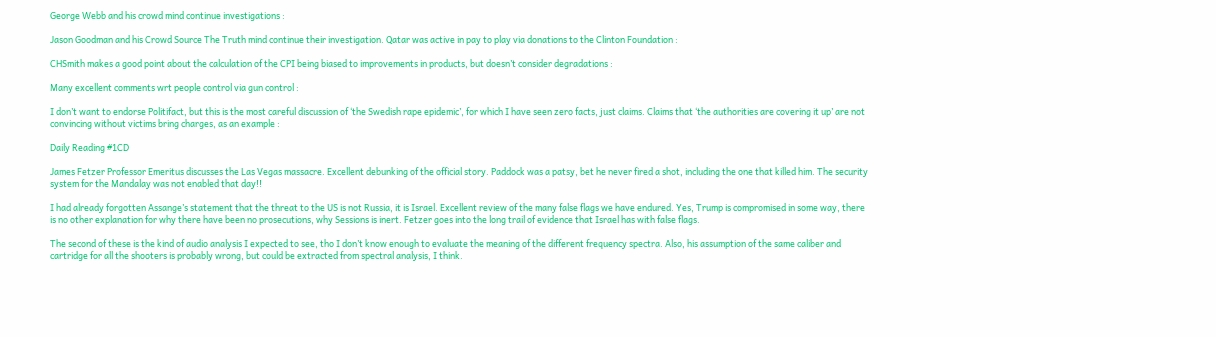George Webb and his crowd mind continue investigations :

Jason Goodman and his Crowd Source The Truth mind continue their investigation. Qatar was active in pay to play via donations to the Clinton Foundation :

CHSmith makes a good point about the calculation of the CPI being biased to improvements in products, but doesn’t consider degradations :

Many excellent comments wrt people control via gun control :

I don’t want to endorse Politifact, but this is the most careful discussion of ‘the Swedish rape epidemic’, for which I have seen zero facts, just claims. Claims that ‘the authorities are covering it up’ are not convincing without victims bring charges, as an example :

Daily Reading #1CD

James Fetzer Professor Emeritus discusses the Las Vegas massacre. Excellent debunking of the official story. Paddock was a patsy, bet he never fired a shot, including the one that killed him. The security system for the Mandalay was not enabled that day!!

I had already forgotten Assange’s statement that the threat to the US is not Russia, it is Israel. Excellent review of the many false flags we have endured. Yes, Trump is compromised in some way, there is no other explanation for why there have been no prosecutions, why Sessions is inert. Fetzer goes into the long trail of evidence that Israel has with false flags.

The second of these is the kind of audio analysis I expected to see, tho I don’t know enough to evaluate the meaning of the different frequency spectra. Also, his assumption of the same caliber and cartridge for all the shooters is probably wrong, but could be extracted from spectral analysis, I think.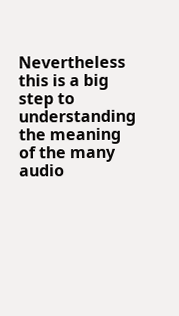Nevertheless this is a big step to understanding the meaning of the many audio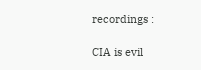recordings :

CIA is evil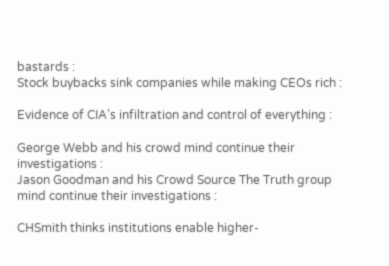bastards :
Stock buybacks sink companies while making CEOs rich :

Evidence of CIA’s infiltration and control of everything :

George Webb and his crowd mind continue their investigations :
Jason Goodman and his Crowd Source The Truth group mind continue their investigations :

CHSmith thinks institutions enable higher-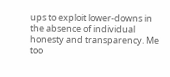ups to exploit lower-downs in the absence of individual honesty and transparency. Me too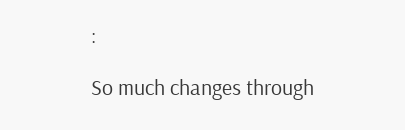:

So much changes through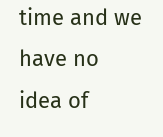time and we have no idea of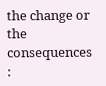the change or the consequences :